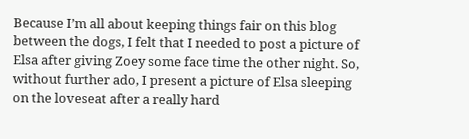Because I’m all about keeping things fair on this blog between the dogs, I felt that I needed to post a picture of Elsa after giving Zoey some face time the other night. So, without further ado, I present a picture of Elsa sleeping on the loveseat after a really hard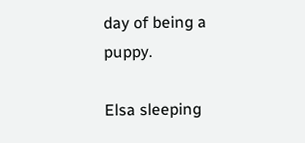day of being a puppy.

Elsa sleeping